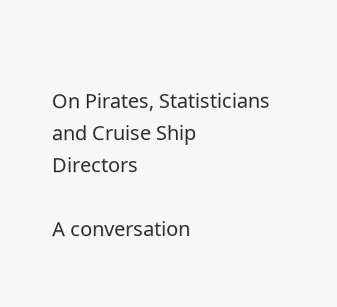On Pirates, Statisticians and Cruise Ship Directors

A conversation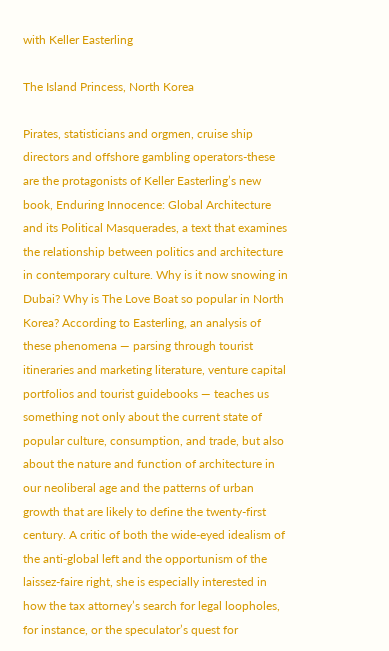with Keller Easterling

The Island Princess, North Korea

Pirates, statisticians and orgmen, cruise ship directors and offshore gambling operators-these are the protagonists of Keller Easterling’s new book, Enduring Innocence: Global Architecture and its Political Masquerades, a text that examines the relationship between politics and architecture in contemporary culture. Why is it now snowing in Dubai? Why is The Love Boat so popular in North Korea? According to Easterling, an analysis of these phenomena — parsing through tourist itineraries and marketing literature, venture capital portfolios and tourist guidebooks — teaches us something not only about the current state of popular culture, consumption, and trade, but also about the nature and function of architecture in our neoliberal age and the patterns of urban growth that are likely to define the twenty-first century. A critic of both the wide-eyed idealism of the anti-global left and the opportunism of the laissez-faire right, she is especially interested in how the tax attorney’s search for legal loopholes, for instance, or the speculator’s quest for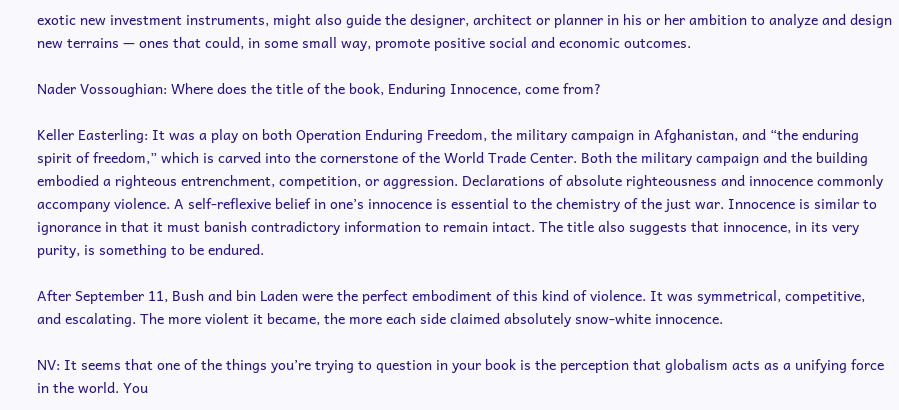exotic new investment instruments, might also guide the designer, architect or planner in his or her ambition to analyze and design new terrains — ones that could, in some small way, promote positive social and economic outcomes.

Nader Vossoughian: Where does the title of the book, Enduring Innocence, come from?

Keller Easterling: It was a play on both Operation Enduring Freedom, the military campaign in Afghanistan, and “the enduring spirit of freedom,” which is carved into the cornerstone of the World Trade Center. Both the military campaign and the building embodied a righteous entrenchment, competition, or aggression. Declarations of absolute righteousness and innocence commonly accompany violence. A self-reflexive belief in one’s innocence is essential to the chemistry of the just war. Innocence is similar to ignorance in that it must banish contradictory information to remain intact. The title also suggests that innocence, in its very purity, is something to be endured.

After September 11, Bush and bin Laden were the perfect embodiment of this kind of violence. It was symmetrical, competitive, and escalating. The more violent it became, the more each side claimed absolutely snow-white innocence.

NV: It seems that one of the things you’re trying to question in your book is the perception that globalism acts as a unifying force in the world. You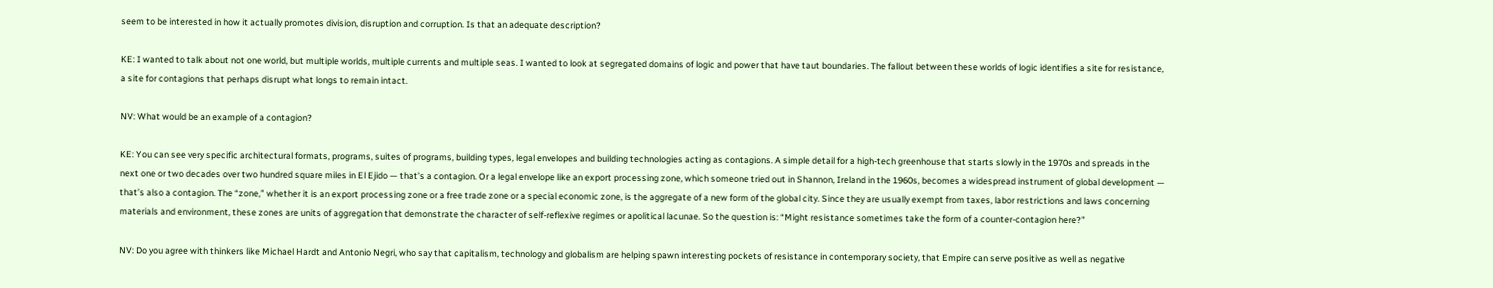seem to be interested in how it actually promotes division, disruption and corruption. Is that an adequate description?

KE: I wanted to talk about not one world, but multiple worlds, multiple currents and multiple seas. I wanted to look at segregated domains of logic and power that have taut boundaries. The fallout between these worlds of logic identifies a site for resistance, a site for contagions that perhaps disrupt what longs to remain intact.

NV: What would be an example of a contagion?

KE: You can see very specific architectural formats, programs, suites of programs, building types, legal envelopes and building technologies acting as contagions. A simple detail for a high-tech greenhouse that starts slowly in the 1970s and spreads in the next one or two decades over two hundred square miles in El Ejido — that’s a contagion. Or a legal envelope like an export processing zone, which someone tried out in Shannon, Ireland in the 1960s, becomes a widespread instrument of global development — that’s also a contagion. The “zone,” whether it is an export processing zone or a free trade zone or a special economic zone, is the aggregate of a new form of the global city. Since they are usually exempt from taxes, labor restrictions and laws concerning materials and environment, these zones are units of aggregation that demonstrate the character of self-reflexive regimes or apolitical lacunae. So the question is: “Might resistance sometimes take the form of a counter-contagion here?”

NV: Do you agree with thinkers like Michael Hardt and Antonio Negri, who say that capitalism, technology and globalism are helping spawn interesting pockets of resistance in contemporary society, that Empire can serve positive as well as negative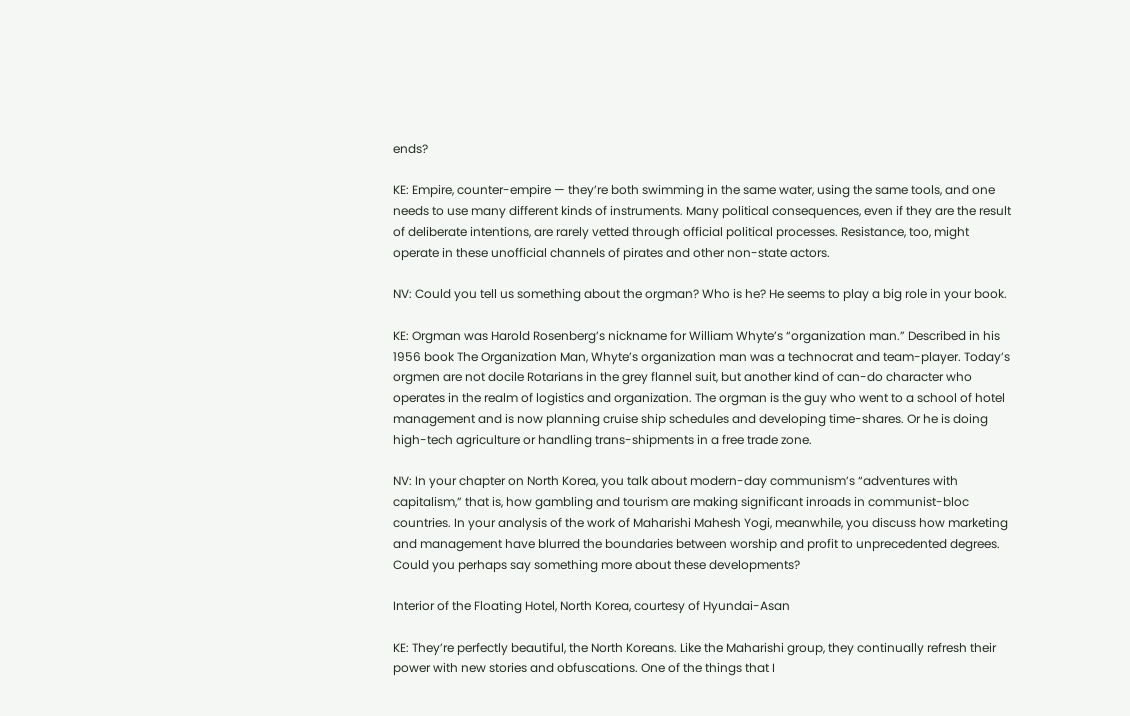ends?

KE: Empire, counter-empire — they’re both swimming in the same water, using the same tools, and one needs to use many different kinds of instruments. Many political consequences, even if they are the result of deliberate intentions, are rarely vetted through official political processes. Resistance, too, might operate in these unofficial channels of pirates and other non-state actors.

NV: Could you tell us something about the orgman? Who is he? He seems to play a big role in your book.

KE: Orgman was Harold Rosenberg’s nickname for William Whyte’s “organization man.” Described in his 1956 book The Organization Man, Whyte’s organization man was a technocrat and team-player. Today’s orgmen are not docile Rotarians in the grey flannel suit, but another kind of can-do character who operates in the realm of logistics and organization. The orgman is the guy who went to a school of hotel management and is now planning cruise ship schedules and developing time-shares. Or he is doing high-tech agriculture or handling trans-shipments in a free trade zone.

NV: In your chapter on North Korea, you talk about modern-day communism’s “adventures with capitalism,” that is, how gambling and tourism are making significant inroads in communist-bloc countries. In your analysis of the work of Maharishi Mahesh Yogi, meanwhile, you discuss how marketing and management have blurred the boundaries between worship and profit to unprecedented degrees. Could you perhaps say something more about these developments?

Interior of the Floating Hotel, North Korea, courtesy of Hyundai-Asan

KE: They’re perfectly beautiful, the North Koreans. Like the Maharishi group, they continually refresh their power with new stories and obfuscations. One of the things that I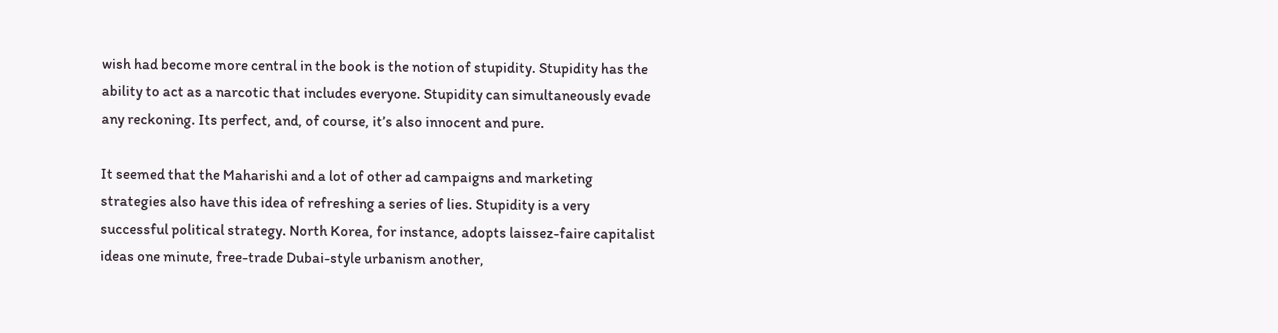wish had become more central in the book is the notion of stupidity. Stupidity has the ability to act as a narcotic that includes everyone. Stupidity can simultaneously evade any reckoning. Its perfect, and, of course, it’s also innocent and pure.

It seemed that the Maharishi and a lot of other ad campaigns and marketing strategies also have this idea of refreshing a series of lies. Stupidity is a very successful political strategy. North Korea, for instance, adopts laissez-faire capitalist ideas one minute, free-trade Dubai-style urbanism another,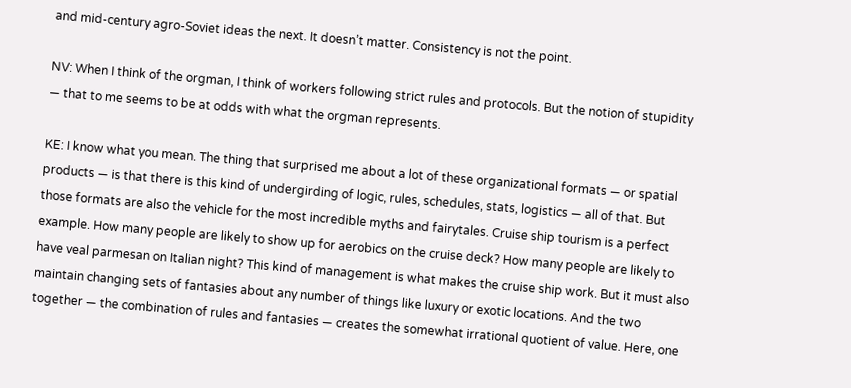and mid-century agro-Soviet ideas the next. It doesn’t matter. Consistency is not the point.

NV: When I think of the orgman, I think of workers following strict rules and protocols. But the notion of stupidity — that to me seems to be at odds with what the orgman represents.

KE: I know what you mean. The thing that surprised me about a lot of these organizational formats — or spatial products — is that there is this kind of undergirding of logic, rules, schedules, stats, logistics — all of that. But those formats are also the vehicle for the most incredible myths and fairytales. Cruise ship tourism is a perfect example. How many people are likely to show up for aerobics on the cruise deck? How many people are likely to have veal parmesan on Italian night? This kind of management is what makes the cruise ship work. But it must also maintain changing sets of fantasies about any number of things like luxury or exotic locations. And the two together — the combination of rules and fantasies — creates the somewhat irrational quotient of value. Here, one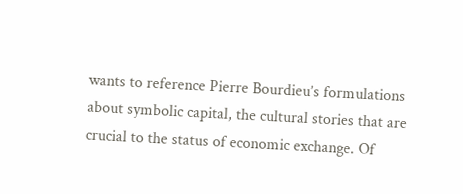wants to reference Pierre Bourdieu’s formulations about symbolic capital, the cultural stories that are crucial to the status of economic exchange. Of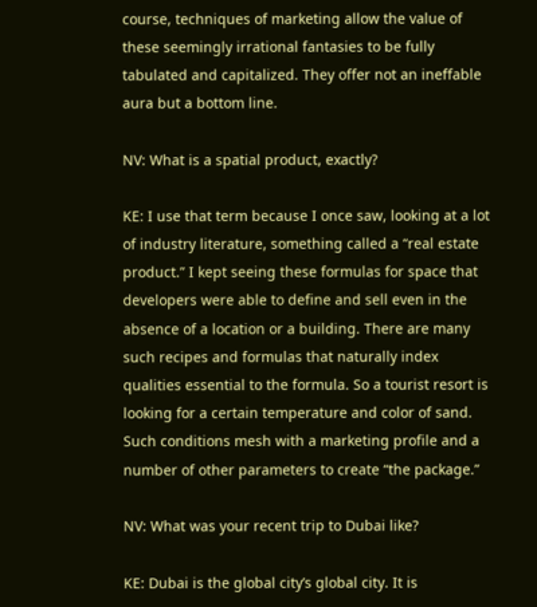course, techniques of marketing allow the value of these seemingly irrational fantasies to be fully tabulated and capitalized. They offer not an ineffable aura but a bottom line.

NV: What is a spatial product, exactly?

KE: I use that term because I once saw, looking at a lot of industry literature, something called a “real estate product.” I kept seeing these formulas for space that developers were able to define and sell even in the absence of a location or a building. There are many such recipes and formulas that naturally index qualities essential to the formula. So a tourist resort is looking for a certain temperature and color of sand. Such conditions mesh with a marketing profile and a number of other parameters to create “the package.”

NV: What was your recent trip to Dubai like?

KE: Dubai is the global city’s global city. It is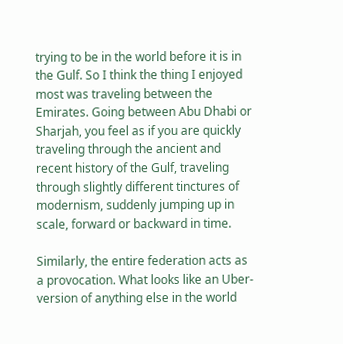trying to be in the world before it is in the Gulf. So I think the thing I enjoyed most was traveling between the Emirates. Going between Abu Dhabi or Sharjah, you feel as if you are quickly traveling through the ancient and recent history of the Gulf, traveling through slightly different tinctures of modernism, suddenly jumping up in scale, forward or backward in time.

Similarly, the entire federation acts as a provocation. What looks like an Uber-version of anything else in the world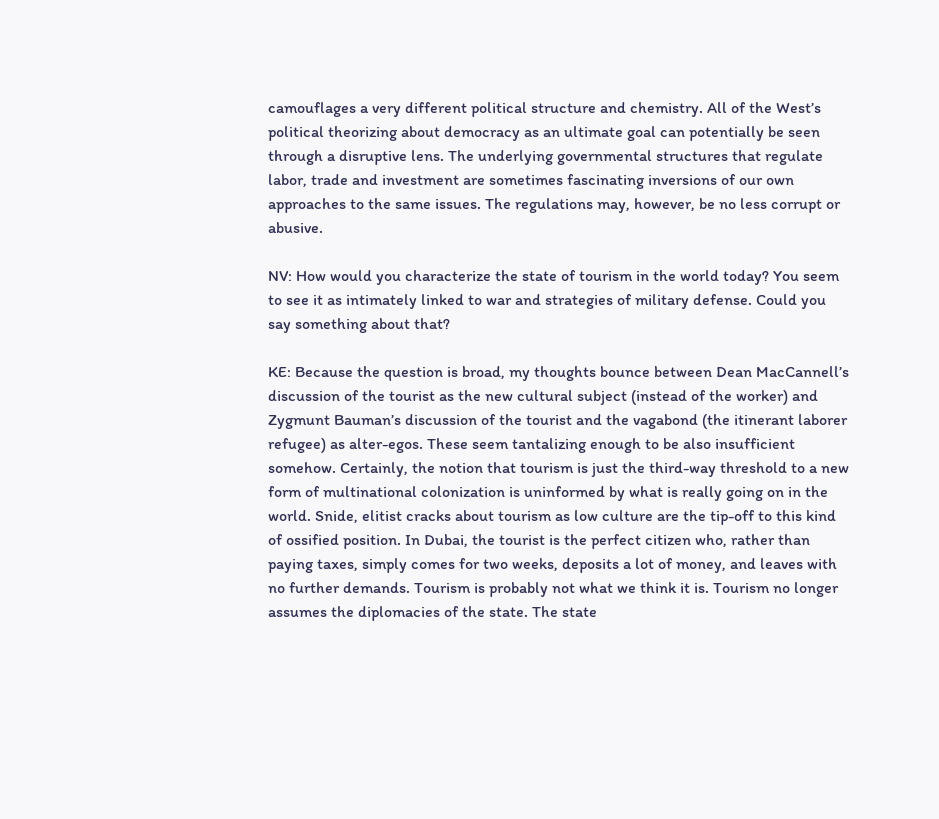camouflages a very different political structure and chemistry. All of the West’s political theorizing about democracy as an ultimate goal can potentially be seen through a disruptive lens. The underlying governmental structures that regulate labor, trade and investment are sometimes fascinating inversions of our own approaches to the same issues. The regulations may, however, be no less corrupt or abusive.

NV: How would you characterize the state of tourism in the world today? You seem to see it as intimately linked to war and strategies of military defense. Could you say something about that?

KE: Because the question is broad, my thoughts bounce between Dean MacCannell’s discussion of the tourist as the new cultural subject (instead of the worker) and Zygmunt Bauman’s discussion of the tourist and the vagabond (the itinerant laborer refugee) as alter-egos. These seem tantalizing enough to be also insufficient somehow. Certainly, the notion that tourism is just the third-way threshold to a new form of multinational colonization is uninformed by what is really going on in the world. Snide, elitist cracks about tourism as low culture are the tip-off to this kind of ossified position. In Dubai, the tourist is the perfect citizen who, rather than paying taxes, simply comes for two weeks, deposits a lot of money, and leaves with no further demands. Tourism is probably not what we think it is. Tourism no longer assumes the diplomacies of the state. The state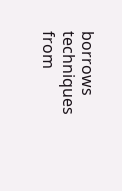borrows techniques from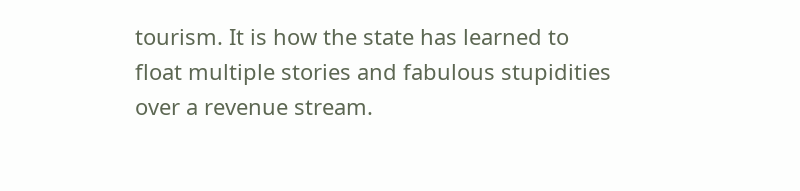tourism. It is how the state has learned to float multiple stories and fabulous stupidities over a revenue stream.